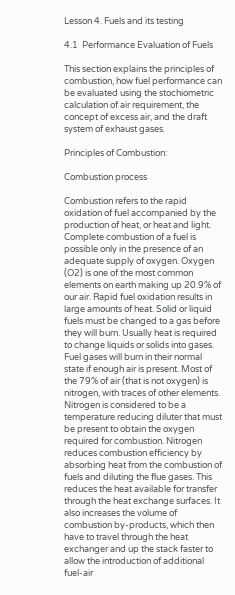Lesson 4. Fuels and its testing

4.1  Performance Evaluation of Fuels

This section explains the principles of combustion, how fuel performance can be evaluated using the stochiometric calculation of air requirement, the concept of excess air, and the draft system of exhaust gases.

Principles of Combustion:

Combustion process

Combustion refers to the rapid oxidation of fuel accompanied by the production of heat, or heat and light. Complete combustion of a fuel is possible only in the presence of an adequate supply of oxygen. Oxygen (O2) is one of the most common elements on earth making up 20.9% of our air. Rapid fuel oxidation results in large amounts of heat. Solid or liquid fuels must be changed to a gas before they will burn. Usually heat is required to change liquids or solids into gases. Fuel gases will burn in their normal state if enough air is present. Most of the 79% of air (that is not oxygen) is nitrogen, with traces of other elements. Nitrogen is considered to be a temperature reducing diluter that must be present to obtain the oxygen required for combustion. Nitrogen reduces combustion efficiency by absorbing heat from the combustion of fuels and diluting the flue gases. This reduces the heat available for transfer through the heat exchange surfaces. It also increases the volume of combustion by-products, which then have to travel through the heat exchanger and up the stack faster to allow the introduction of additional fuel-air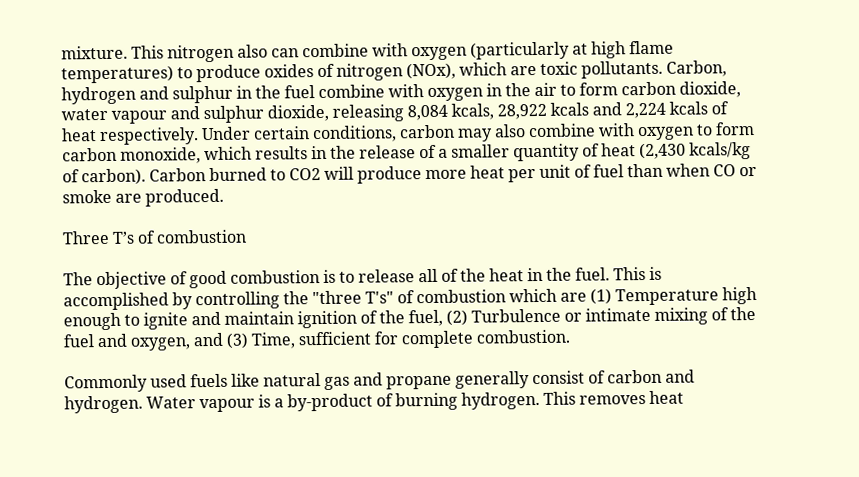mixture. This nitrogen also can combine with oxygen (particularly at high flame temperatures) to produce oxides of nitrogen (NOx), which are toxic pollutants. Carbon, hydrogen and sulphur in the fuel combine with oxygen in the air to form carbon dioxide, water vapour and sulphur dioxide, releasing 8,084 kcals, 28,922 kcals and 2,224 kcals of heat respectively. Under certain conditions, carbon may also combine with oxygen to form carbon monoxide, which results in the release of a smaller quantity of heat (2,430 kcals/kg of carbon). Carbon burned to CO2 will produce more heat per unit of fuel than when CO or smoke are produced.

Three T’s of combustion

The objective of good combustion is to release all of the heat in the fuel. This is accomplished by controlling the "three T's" of combustion which are (1) Temperature high enough to ignite and maintain ignition of the fuel, (2) Turbulence or intimate mixing of the fuel and oxygen, and (3) Time, sufficient for complete combustion.

Commonly used fuels like natural gas and propane generally consist of carbon and hydrogen. Water vapour is a by-product of burning hydrogen. This removes heat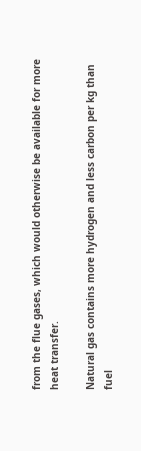from the flue gases, which would otherwise be available for more heat transfer.

Natural gas contains more hydrogen and less carbon per kg than fuel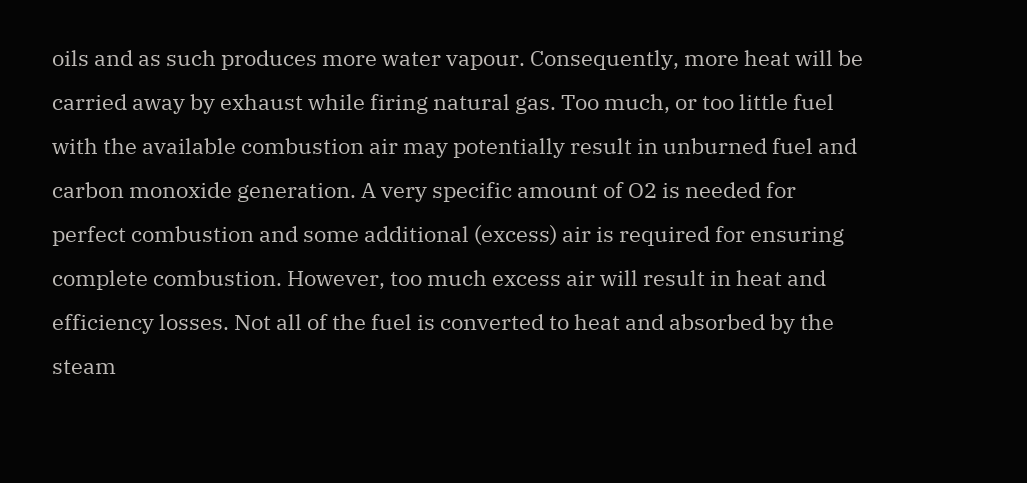oils and as such produces more water vapour. Consequently, more heat will be carried away by exhaust while firing natural gas. Too much, or too little fuel with the available combustion air may potentially result in unburned fuel and carbon monoxide generation. A very specific amount of O2 is needed for perfect combustion and some additional (excess) air is required for ensuring complete combustion. However, too much excess air will result in heat and efficiency losses. Not all of the fuel is converted to heat and absorbed by the steam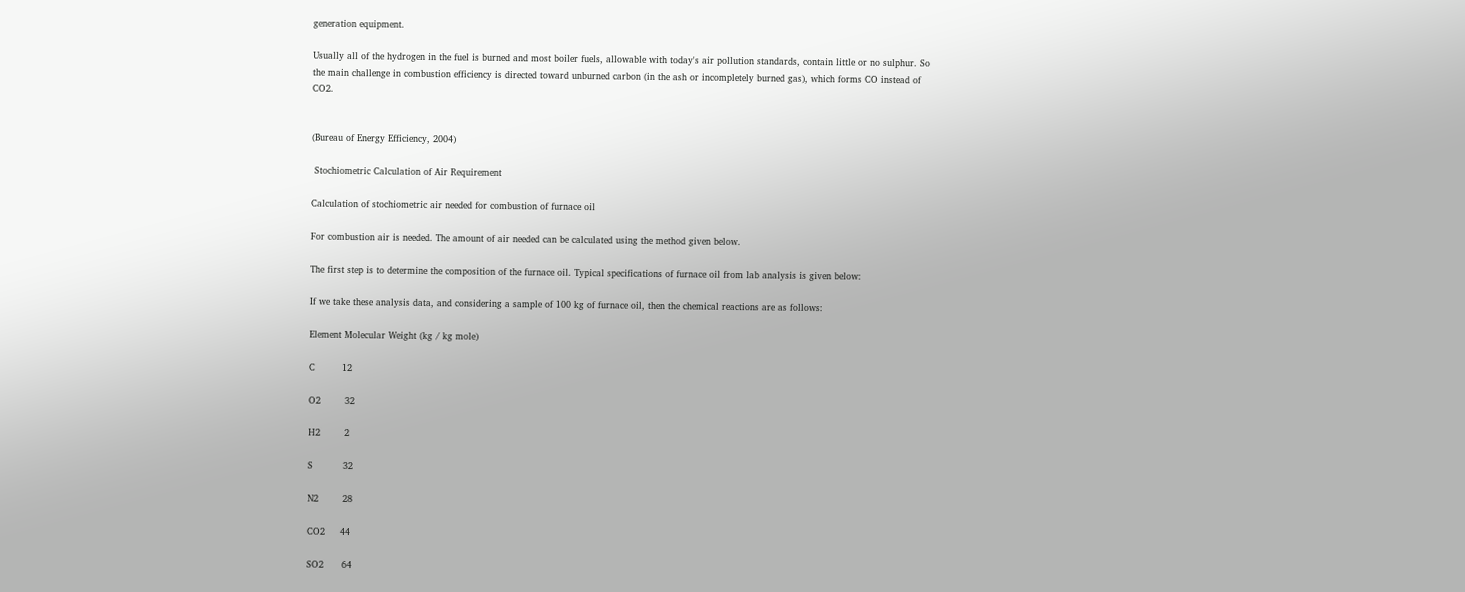generation equipment.

Usually all of the hydrogen in the fuel is burned and most boiler fuels, allowable with today's air pollution standards, contain little or no sulphur. So the main challenge in combustion efficiency is directed toward unburned carbon (in the ash or incompletely burned gas), which forms CO instead of CO2.


(Bureau of Energy Efficiency, 2004)

 Stochiometric Calculation of Air Requirement

Calculation of stochiometric air needed for combustion of furnace oil

For combustion air is needed. The amount of air needed can be calculated using the method given below.

The first step is to determine the composition of the furnace oil. Typical specifications of furnace oil from lab analysis is given below:

If we take these analysis data, and considering a sample of 100 kg of furnace oil, then the chemical reactions are as follows:

Element Molecular Weight (kg / kg mole)

C         12

O2        32

H2        2

S          32

N2        28

CO2     44

SO2      64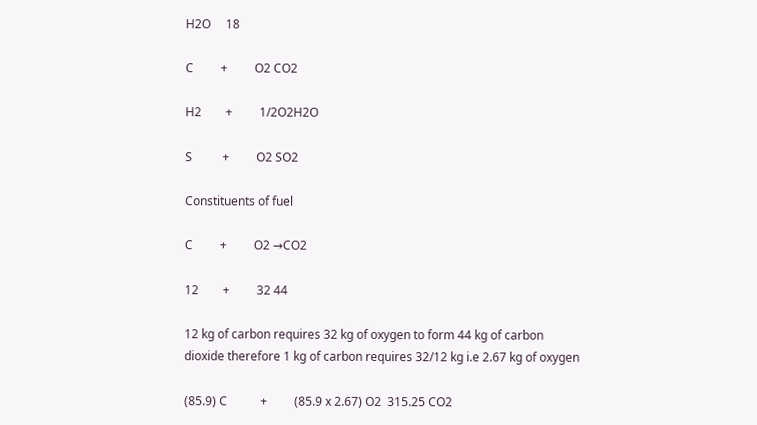H2O     18

C         +         O2 CO2

H2        +         1/2O2H2O

S          +         O2 SO2

Constituents of fuel

C         +         O2 →CO2

12        +         32 44

12 kg of carbon requires 32 kg of oxygen to form 44 kg of carbon dioxide therefore 1 kg of carbon requires 32/12 kg i.e 2.67 kg of oxygen

(85.9) C           +         (85.9 x 2.67) O2  315.25 CO2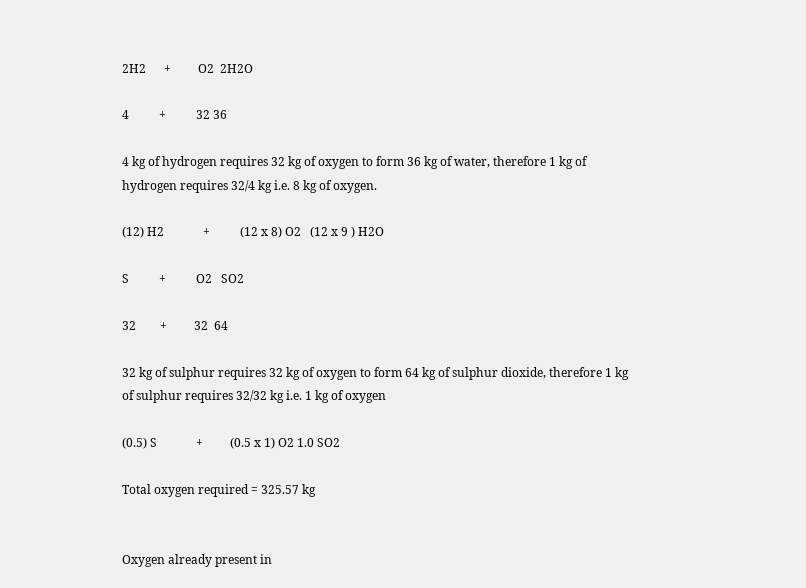2H2      +         O2  2H2O

4          +          32 36

4 kg of hydrogen requires 32 kg of oxygen to form 36 kg of water, therefore 1 kg of hydrogen requires 32/4 kg i.e. 8 kg of oxygen.

(12) H2             +          (12 x 8) O2   (12 x 9 ) H2O

S          +          O2   SO2

32        +         32  64

32 kg of sulphur requires 32 kg of oxygen to form 64 kg of sulphur dioxide, therefore 1 kg of sulphur requires 32/32 kg i.e. 1 kg of oxygen

(0.5) S             +         (0.5 x 1) O2 1.0 SO2

Total oxygen required = 325.57 kg


Oxygen already present in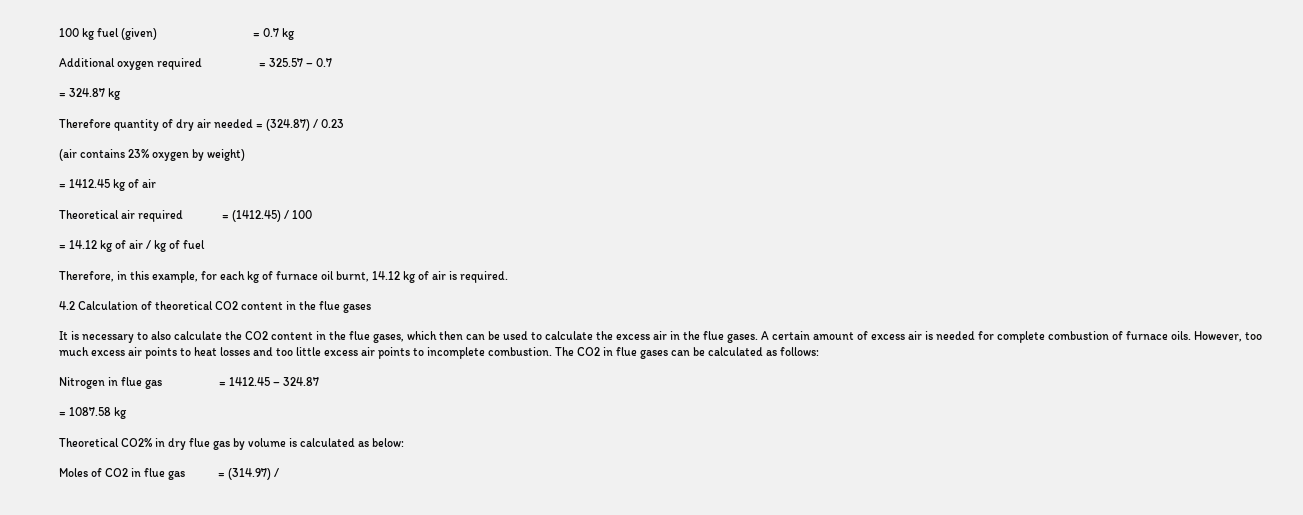100 kg fuel (given)                                = 0.7 kg

Additional oxygen required                   = 325.57 – 0.7

= 324.87 kg

Therefore quantity of dry air needed = (324.87) / 0.23

(air contains 23% oxygen by weight)

= 1412.45 kg of air

Theoretical air required             = (1412.45) / 100

= 14.12 kg of air / kg of fuel

Therefore, in this example, for each kg of furnace oil burnt, 14.12 kg of air is required.

4.2 Calculation of theoretical CO2 content in the flue gases

It is necessary to also calculate the CO2 content in the flue gases, which then can be used to calculate the excess air in the flue gases. A certain amount of excess air is needed for complete combustion of furnace oils. However, too much excess air points to heat losses and too little excess air points to incomplete combustion. The CO2 in flue gases can be calculated as follows:

Nitrogen in flue gas                   = 1412.45 – 324.87

= 1087.58 kg

Theoretical CO2% in dry flue gas by volume is calculated as below:

Moles of CO2 in flue gas           = (314.97) /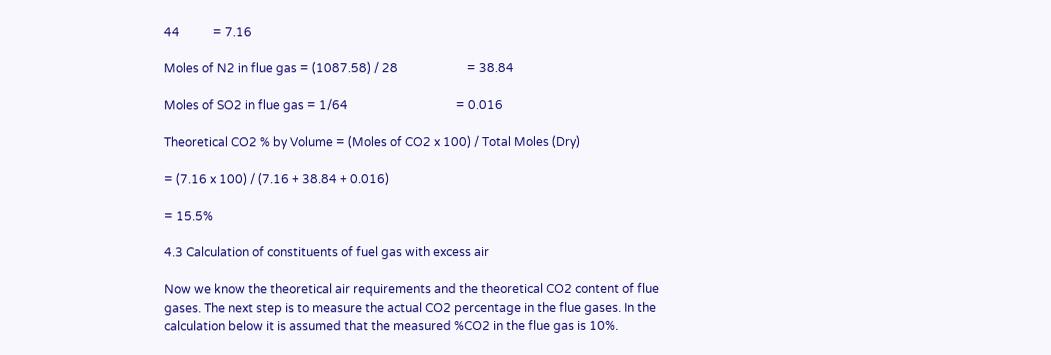44           = 7.16

Moles of N2 in flue gas = (1087.58) / 28                       = 38.84

Moles of SO2 in flue gas = 1/64                                    = 0.016

Theoretical CO2 % by Volume = (Moles of CO2 x 100) / Total Moles (Dry)

= (7.16 x 100) / (7.16 + 38.84 + 0.016)

= 15.5%

4.3 Calculation of constituents of fuel gas with excess air

Now we know the theoretical air requirements and the theoretical CO2 content of flue gases. The next step is to measure the actual CO2 percentage in the flue gases. In the calculation below it is assumed that the measured %CO2 in the flue gas is 10%.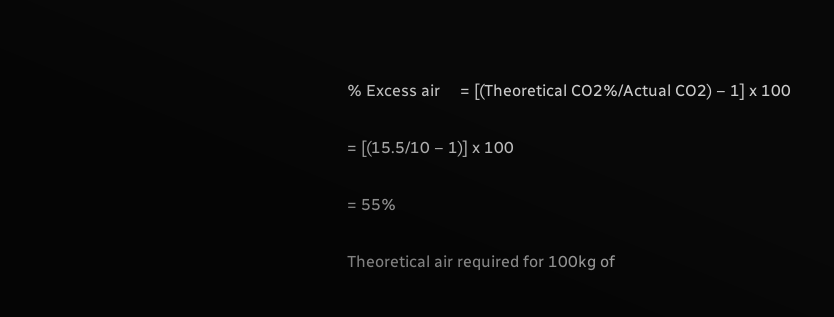% Excess air     = [(Theoretical CO2%/Actual CO2) – 1] x 100

= [(15.5/10 – 1)] x 100

= 55%

Theoretical air required for 100kg of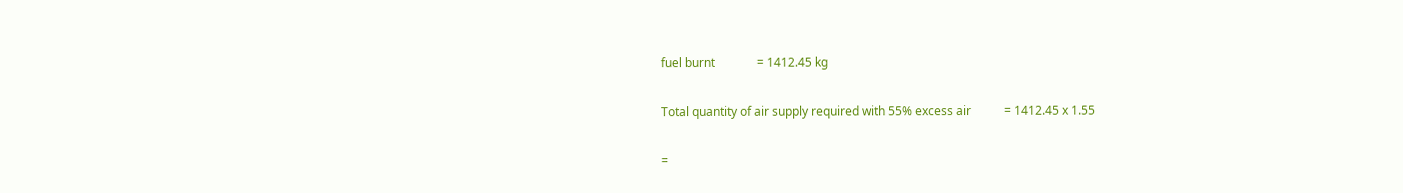fuel burnt              = 1412.45 kg

Total quantity of air supply required with 55% excess air           = 1412.45 x 1.55

=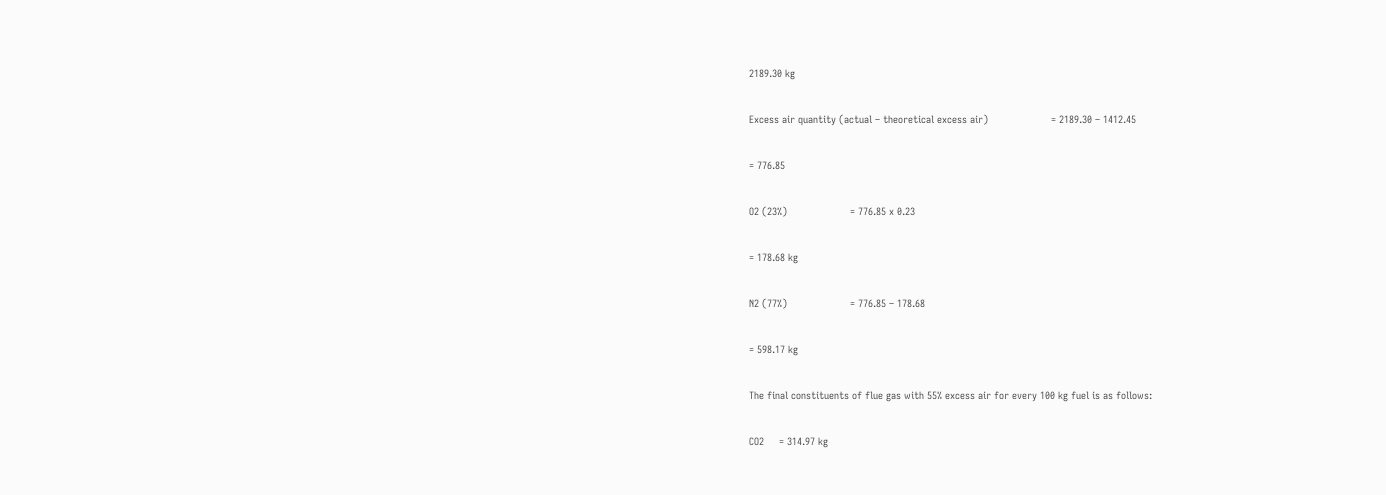2189.30 kg

Excess air quantity (actual – theoretical excess air)                     = 2189.30 – 1412.45

= 776.85

O2 (23%)                     = 776.85 x 0.23

= 178.68 kg

N2 (77%)                     = 776.85 – 178.68

= 598.17 kg

The final constituents of flue gas with 55% excess air for every 100 kg fuel is as follows:

CO2     = 314.97 kg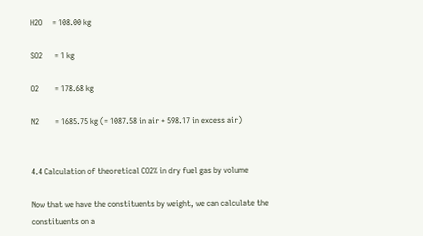H2O     = 108.00 kg

SO2      = 1 kg

O2        = 178.68 kg

N2        = 1685.75 kg (= 1087.58 in air + 598.17 in excess air)


4.4 Calculation of theoretical CO2% in dry fuel gas by volume

Now that we have the constituents by weight, we can calculate the constituents on a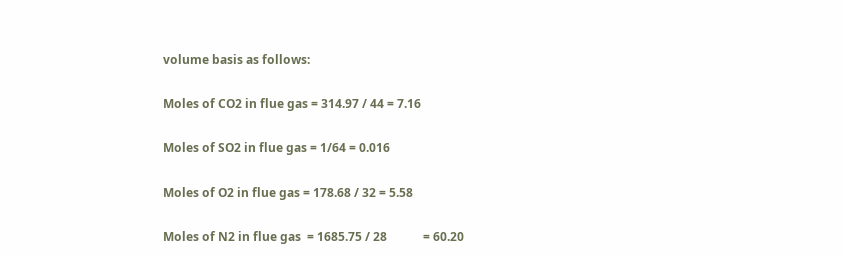volume basis as follows:

Moles of CO2 in flue gas = 314.97 / 44 = 7.16

Moles of SO2 in flue gas = 1/64 = 0.016

Moles of O2 in flue gas = 178.68 / 32 = 5.58

Moles of N2 in flue gas  = 1685.75 / 28            = 60.20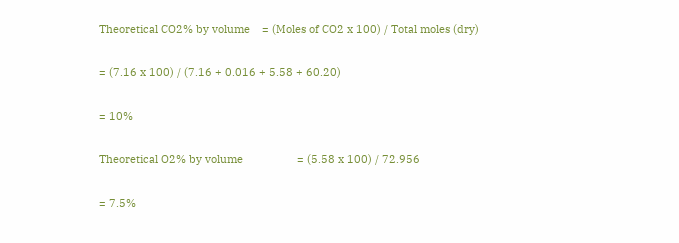Theoretical CO2% by volume    = (Moles of CO2 x 100) / Total moles (dry)

= (7.16 x 100) / (7.16 + 0.016 + 5.58 + 60.20)

= 10%

Theoretical O2% by volume                  = (5.58 x 100) / 72.956

= 7.5%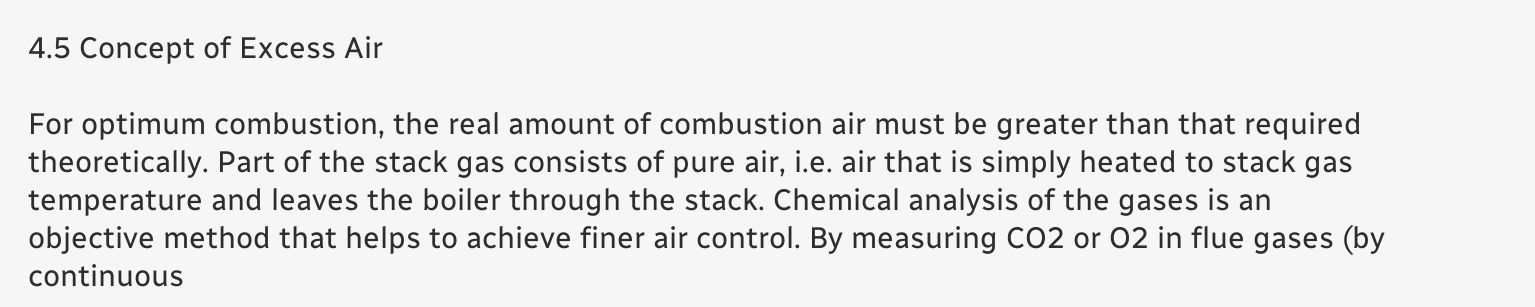4.5 Concept of Excess Air

For optimum combustion, the real amount of combustion air must be greater than that required theoretically. Part of the stack gas consists of pure air, i.e. air that is simply heated to stack gas temperature and leaves the boiler through the stack. Chemical analysis of the gases is an objective method that helps to achieve finer air control. By measuring CO2 or O2 in flue gases (by continuous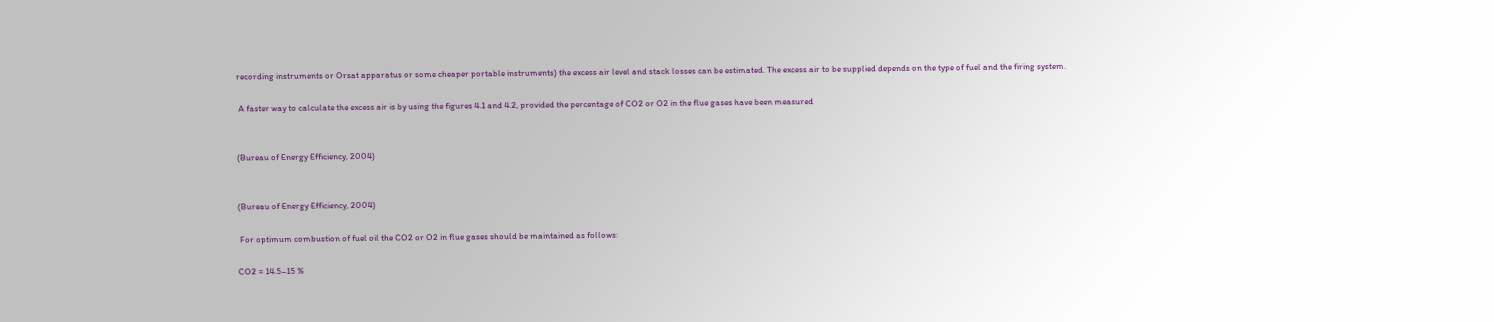recording instruments or Orsat apparatus or some cheaper portable instruments) the excess air level and stack losses can be estimated. The excess air to be supplied depends on the type of fuel and the firing system.

 A faster way to calculate the excess air is by using the figures 4.1 and 4.2, provided the percentage of CO2 or O2 in the flue gases have been measured


(Bureau of Energy Efficiency, 2004)


(Bureau of Energy Efficiency, 2004)

 For optimum combustion of fuel oil the CO2 or O2 in flue gases should be maintained as follows:

CO2 = 14.5–15 %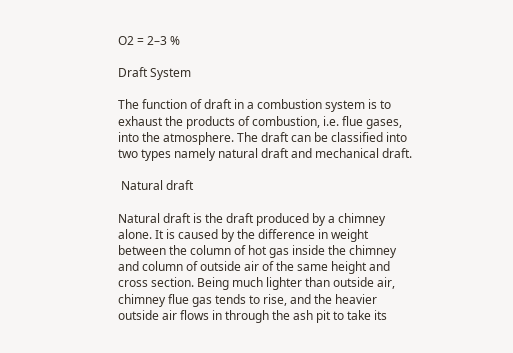O2 = 2–3 %

Draft System

The function of draft in a combustion system is to exhaust the products of combustion, i.e. flue gases, into the atmosphere. The draft can be classified into two types namely natural draft and mechanical draft.

 Natural draft

Natural draft is the draft produced by a chimney alone. It is caused by the difference in weight between the column of hot gas inside the chimney and column of outside air of the same height and cross section. Being much lighter than outside air, chimney flue gas tends to rise, and the heavier outside air flows in through the ash pit to take its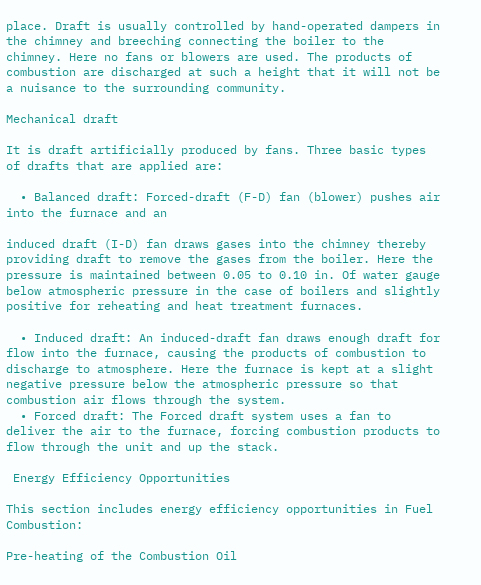place. Draft is usually controlled by hand-operated dampers in the chimney and breeching connecting the boiler to the chimney. Here no fans or blowers are used. The products of combustion are discharged at such a height that it will not be a nuisance to the surrounding community.

Mechanical draft

It is draft artificially produced by fans. Three basic types of drafts that are applied are:

  • Balanced draft: Forced-draft (F-D) fan (blower) pushes air into the furnace and an

induced draft (I-D) fan draws gases into the chimney thereby providing draft to remove the gases from the boiler. Here the pressure is maintained between 0.05 to 0.10 in. Of water gauge below atmospheric pressure in the case of boilers and slightly positive for reheating and heat treatment furnaces.

  • Induced draft: An induced-draft fan draws enough draft for flow into the furnace, causing the products of combustion to discharge to atmosphere. Here the furnace is kept at a slight negative pressure below the atmospheric pressure so that combustion air flows through the system.
  • Forced draft: The Forced draft system uses a fan to deliver the air to the furnace, forcing combustion products to flow through the unit and up the stack.

 Energy Efficiency Opportunities

This section includes energy efficiency opportunities in Fuel Combustion:

Pre-heating of the Combustion Oil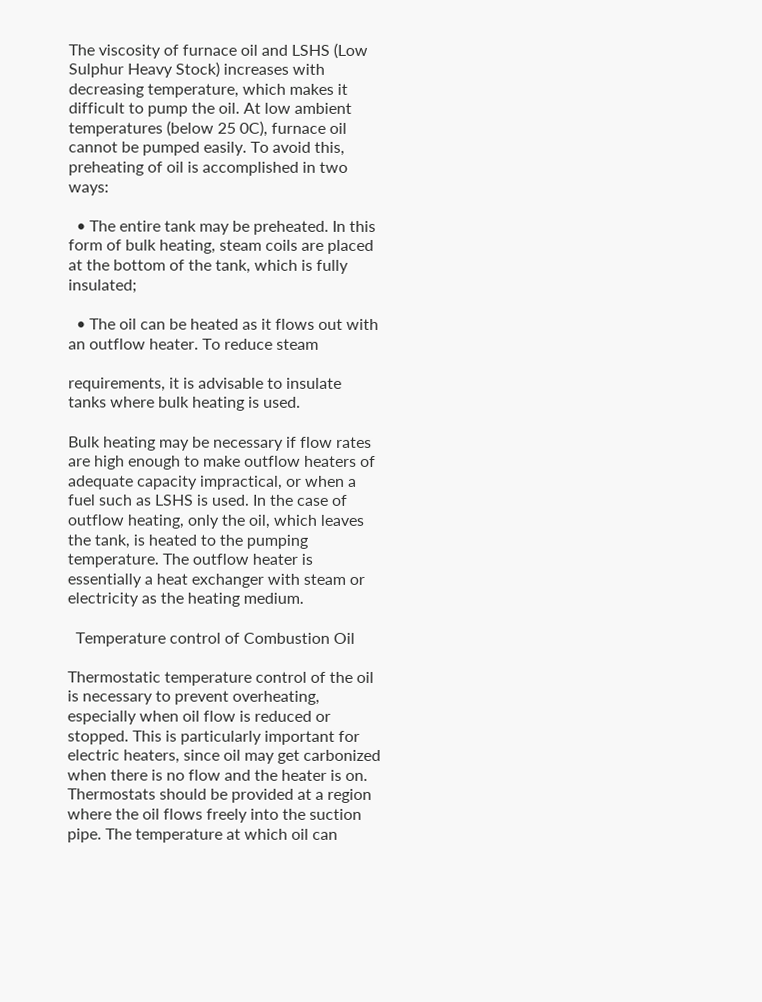The viscosity of furnace oil and LSHS (Low Sulphur Heavy Stock) increases with decreasing temperature, which makes it difficult to pump the oil. At low ambient temperatures (below 25 0C), furnace oil cannot be pumped easily. To avoid this, preheating of oil is accomplished in two ways:

  • The entire tank may be preheated. In this form of bulk heating, steam coils are placed at the bottom of the tank, which is fully insulated;

  • The oil can be heated as it flows out with an outflow heater. To reduce steam

requirements, it is advisable to insulate tanks where bulk heating is used.

Bulk heating may be necessary if flow rates are high enough to make outflow heaters of adequate capacity impractical, or when a fuel such as LSHS is used. In the case of outflow heating, only the oil, which leaves the tank, is heated to the pumping temperature. The outflow heater is essentially a heat exchanger with steam or electricity as the heating medium.

  Temperature control of Combustion Oil

Thermostatic temperature control of the oil is necessary to prevent overheating, especially when oil flow is reduced or stopped. This is particularly important for electric heaters, since oil may get carbonized when there is no flow and the heater is on. Thermostats should be provided at a region where the oil flows freely into the suction pipe. The temperature at which oil can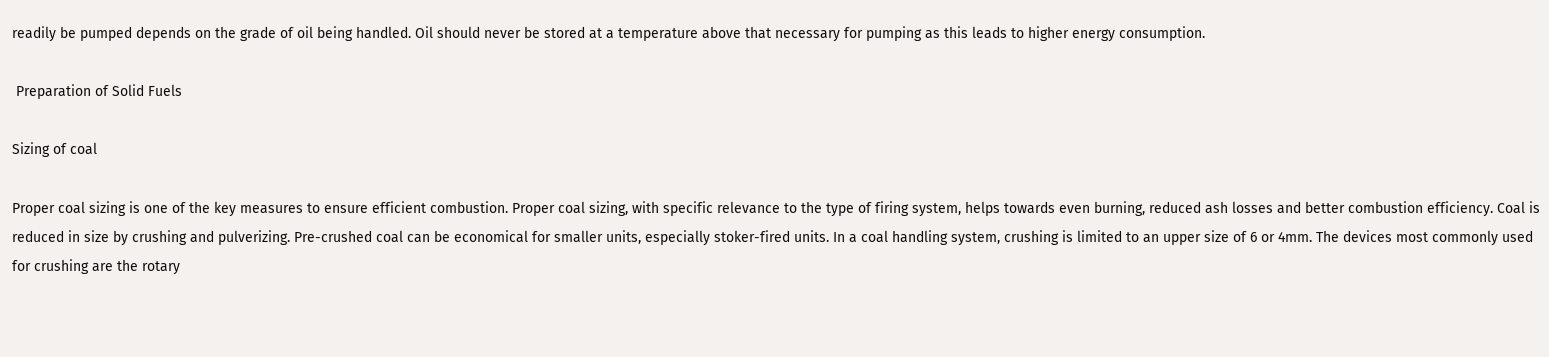readily be pumped depends on the grade of oil being handled. Oil should never be stored at a temperature above that necessary for pumping as this leads to higher energy consumption.

 Preparation of Solid Fuels

Sizing of coal

Proper coal sizing is one of the key measures to ensure efficient combustion. Proper coal sizing, with specific relevance to the type of firing system, helps towards even burning, reduced ash losses and better combustion efficiency. Coal is reduced in size by crushing and pulverizing. Pre-crushed coal can be economical for smaller units, especially stoker-fired units. In a coal handling system, crushing is limited to an upper size of 6 or 4mm. The devices most commonly used for crushing are the rotary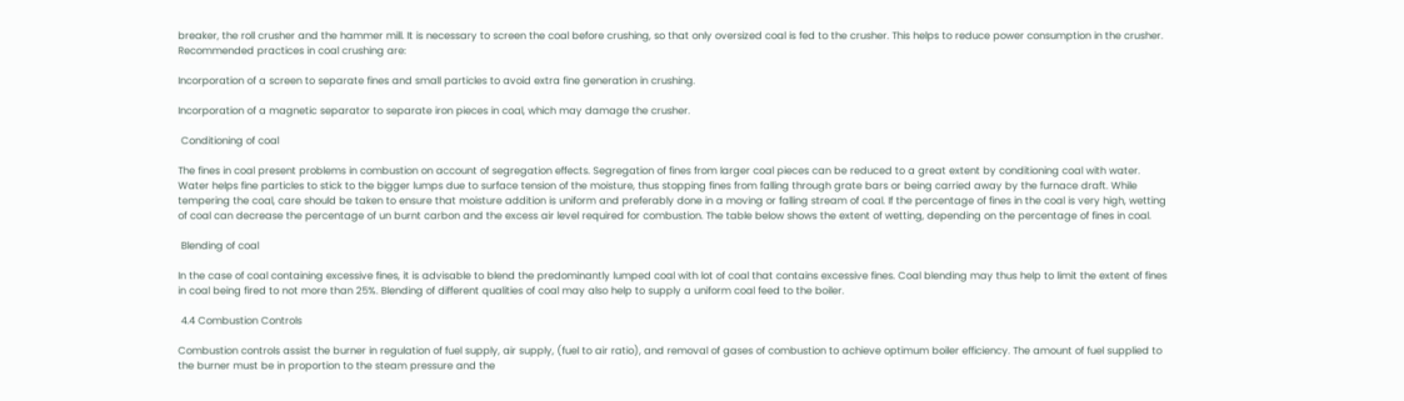breaker, the roll crusher and the hammer mill. It is necessary to screen the coal before crushing, so that only oversized coal is fed to the crusher. This helps to reduce power consumption in the crusher. Recommended practices in coal crushing are:

Incorporation of a screen to separate fines and small particles to avoid extra fine generation in crushing.

Incorporation of a magnetic separator to separate iron pieces in coal, which may damage the crusher.

 Conditioning of coal

The fines in coal present problems in combustion on account of segregation effects. Segregation of fines from larger coal pieces can be reduced to a great extent by conditioning coal with water. Water helps fine particles to stick to the bigger lumps due to surface tension of the moisture, thus stopping fines from falling through grate bars or being carried away by the furnace draft. While tempering the coal, care should be taken to ensure that moisture addition is uniform and preferably done in a moving or falling stream of coal. If the percentage of fines in the coal is very high, wetting of coal can decrease the percentage of un burnt carbon and the excess air level required for combustion. The table below shows the extent of wetting, depending on the percentage of fines in coal.

 Blending of coal

In the case of coal containing excessive fines, it is advisable to blend the predominantly lumped coal with lot of coal that contains excessive fines. Coal blending may thus help to limit the extent of fines in coal being fired to not more than 25%. Blending of different qualities of coal may also help to supply a uniform coal feed to the boiler.

 4.4 Combustion Controls

Combustion controls assist the burner in regulation of fuel supply, air supply, (fuel to air ratio), and removal of gases of combustion to achieve optimum boiler efficiency. The amount of fuel supplied to the burner must be in proportion to the steam pressure and the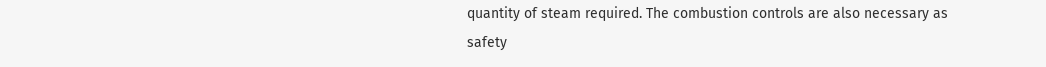quantity of steam required. The combustion controls are also necessary as safety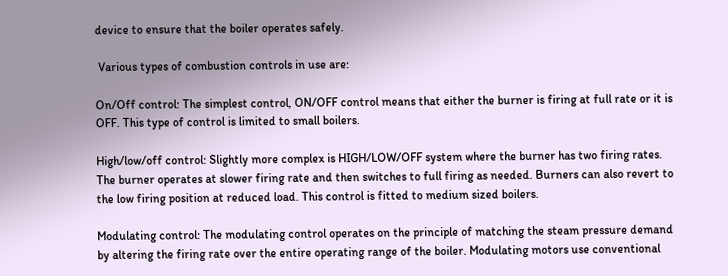device to ensure that the boiler operates safely.

 Various types of combustion controls in use are:

On/Off control: The simplest control, ON/OFF control means that either the burner is firing at full rate or it is OFF. This type of control is limited to small boilers.

High/low/off control: Slightly more complex is HIGH/LOW/OFF system where the burner has two firing rates. The burner operates at slower firing rate and then switches to full firing as needed. Burners can also revert to the low firing position at reduced load. This control is fitted to medium sized boilers.

Modulating control: The modulating control operates on the principle of matching the steam pressure demand by altering the firing rate over the entire operating range of the boiler. Modulating motors use conventional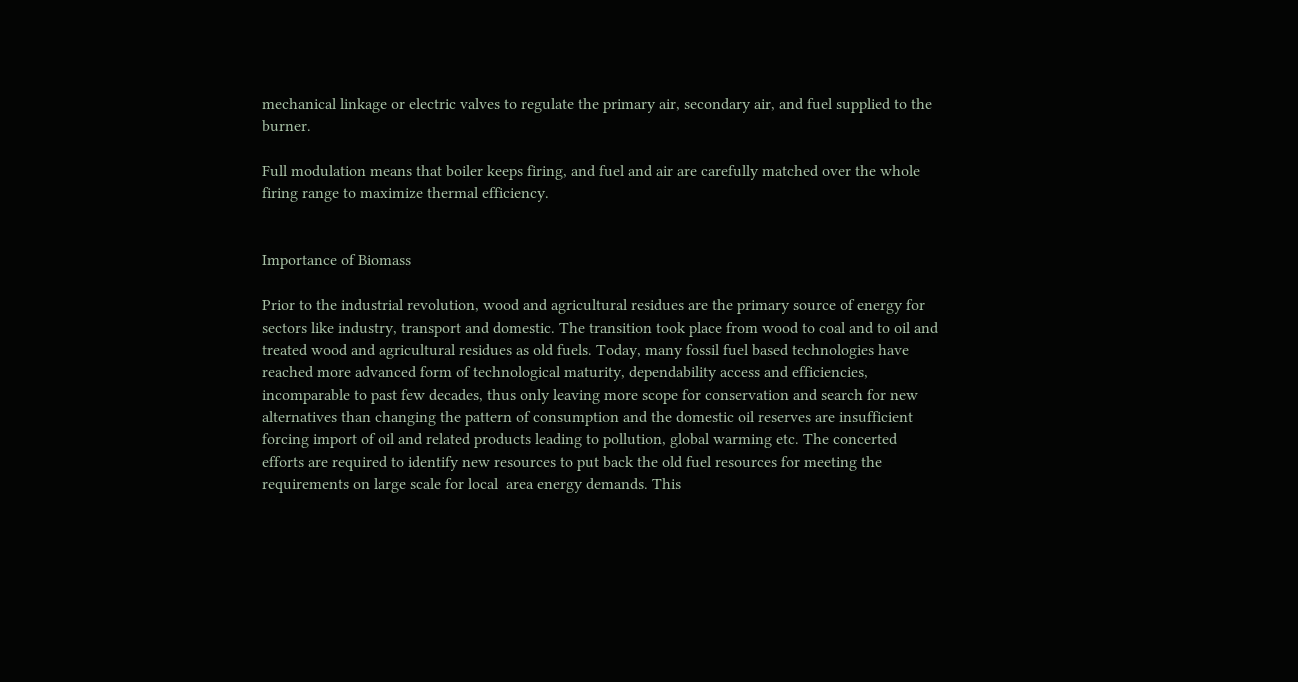mechanical linkage or electric valves to regulate the primary air, secondary air, and fuel supplied to the burner.

Full modulation means that boiler keeps firing, and fuel and air are carefully matched over the whole firing range to maximize thermal efficiency.


Importance of Biomass

Prior to the industrial revolution, wood and agricultural residues are the primary source of energy for sectors like industry, transport and domestic. The transition took place from wood to coal and to oil and treated wood and agricultural residues as old fuels. Today, many fossil fuel based technologies have reached more advanced form of technological maturity, dependability access and efficiencies, incomparable to past few decades, thus only leaving more scope for conservation and search for new alternatives than changing the pattern of consumption and the domestic oil reserves are insufficient forcing import of oil and related products leading to pollution, global warming etc. The concerted efforts are required to identify new resources to put back the old fuel resources for meeting the requirements on large scale for local  area energy demands. This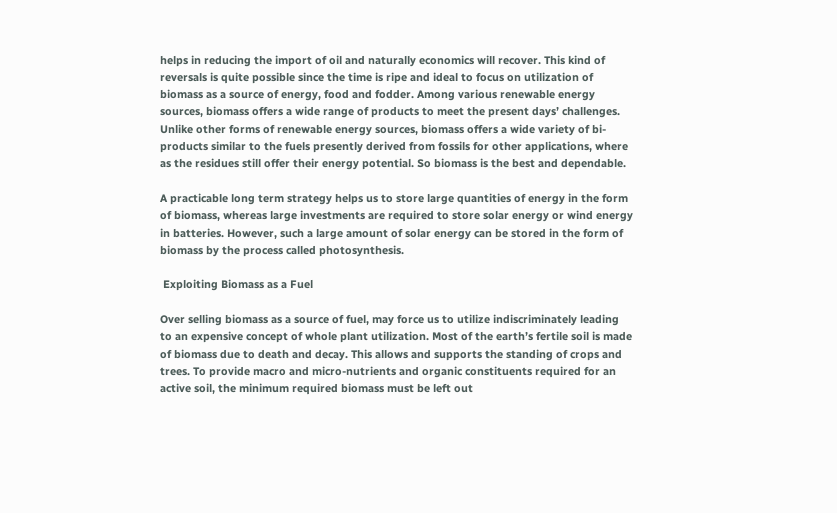helps in reducing the import of oil and naturally economics will recover. This kind of reversals is quite possible since the time is ripe and ideal to focus on utilization of biomass as a source of energy, food and fodder. Among various renewable energy sources, biomass offers a wide range of products to meet the present days’ challenges. Unlike other forms of renewable energy sources, biomass offers a wide variety of bi-products similar to the fuels presently derived from fossils for other applications, where as the residues still offer their energy potential. So biomass is the best and dependable.

A practicable long term strategy helps us to store large quantities of energy in the form of biomass, whereas large investments are required to store solar energy or wind energy in batteries. However, such a large amount of solar energy can be stored in the form of biomass by the process called photosynthesis.

 Exploiting Biomass as a Fuel

Over selling biomass as a source of fuel, may force us to utilize indiscriminately leading to an expensive concept of whole plant utilization. Most of the earth’s fertile soil is made of biomass due to death and decay. This allows and supports the standing of crops and trees. To provide macro and micro-nutrients and organic constituents required for an active soil, the minimum required biomass must be left out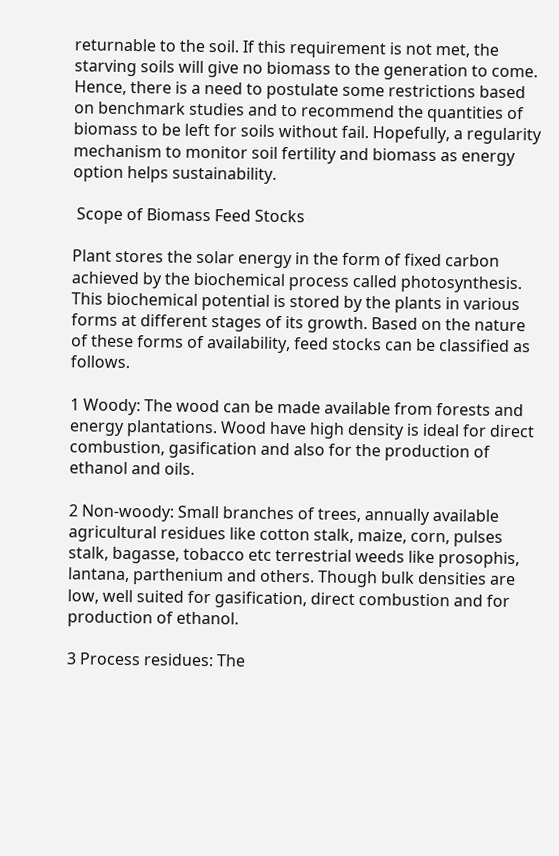returnable to the soil. If this requirement is not met, the starving soils will give no biomass to the generation to come. Hence, there is a need to postulate some restrictions based on benchmark studies and to recommend the quantities of biomass to be left for soils without fail. Hopefully, a regularity mechanism to monitor soil fertility and biomass as energy option helps sustainability.

 Scope of Biomass Feed Stocks

Plant stores the solar energy in the form of fixed carbon achieved by the biochemical process called photosynthesis. This biochemical potential is stored by the plants in various forms at different stages of its growth. Based on the nature of these forms of availability, feed stocks can be classified as follows.

1 Woody: The wood can be made available from forests and energy plantations. Wood have high density is ideal for direct combustion, gasification and also for the production of ethanol and oils.

2 Non-woody: Small branches of trees, annually available agricultural residues like cotton stalk, maize, corn, pulses stalk, bagasse, tobacco etc terrestrial weeds like prosophis, lantana, parthenium and others. Though bulk densities are low, well suited for gasification, direct combustion and for production of ethanol.

3 Process residues: The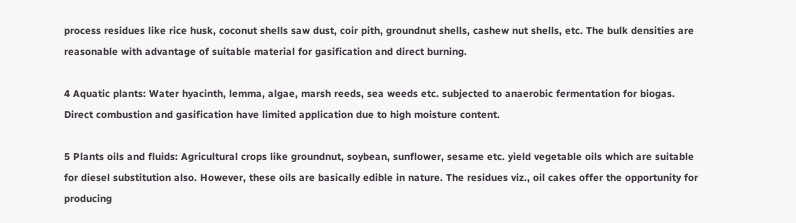process residues like rice husk, coconut shells saw dust, coir pith, groundnut shells, cashew nut shells, etc. The bulk densities are reasonable with advantage of suitable material for gasification and direct burning.

4 Aquatic plants: Water hyacinth, lemma, algae, marsh reeds, sea weeds etc. subjected to anaerobic fermentation for biogas. Direct combustion and gasification have limited application due to high moisture content.

5 Plants oils and fluids: Agricultural crops like groundnut, soybean, sunflower, sesame etc. yield vegetable oils which are suitable for diesel substitution also. However, these oils are basically edible in nature. The residues viz., oil cakes offer the opportunity for producing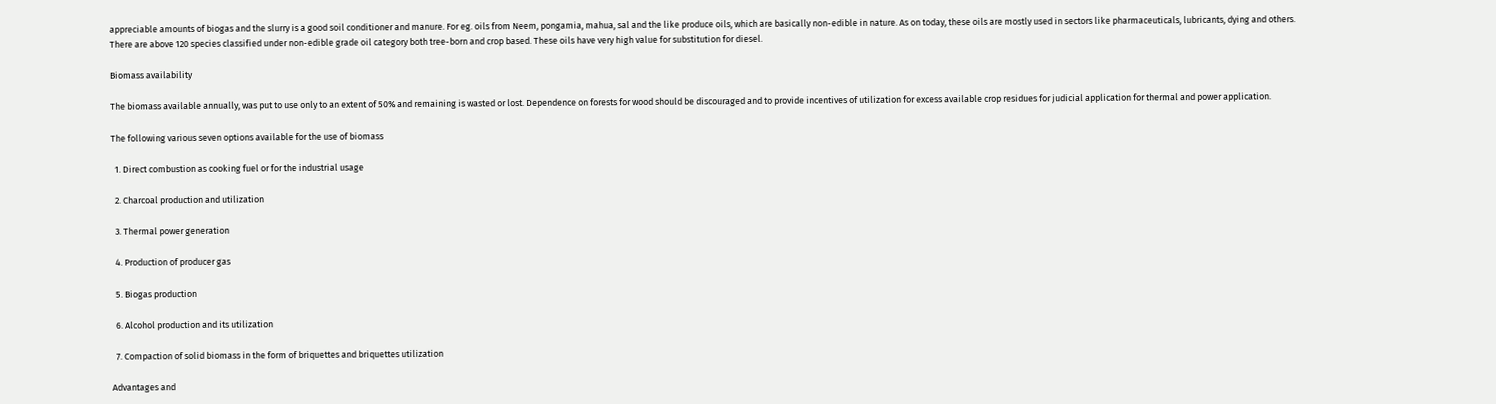appreciable amounts of biogas and the slurry is a good soil conditioner and manure. For eg. oils from Neem, pongamia, mahua, sal and the like produce oils, which are basically non-edible in nature. As on today, these oils are mostly used in sectors like pharmaceuticals, lubricants, dying and others. There are above 120 species classified under non-edible grade oil category both tree-born and crop based. These oils have very high value for substitution for diesel.

Biomass availability

The biomass available annually, was put to use only to an extent of 50% and remaining is wasted or lost. Dependence on forests for wood should be discouraged and to provide incentives of utilization for excess available crop residues for judicial application for thermal and power application.

The following various seven options available for the use of biomass

  1. Direct combustion as cooking fuel or for the industrial usage

  2. Charcoal production and utilization

  3. Thermal power generation

  4. Production of producer gas

  5. Biogas production

  6. Alcohol production and its utilization

  7. Compaction of solid biomass in the form of briquettes and briquettes utilization

Advantages and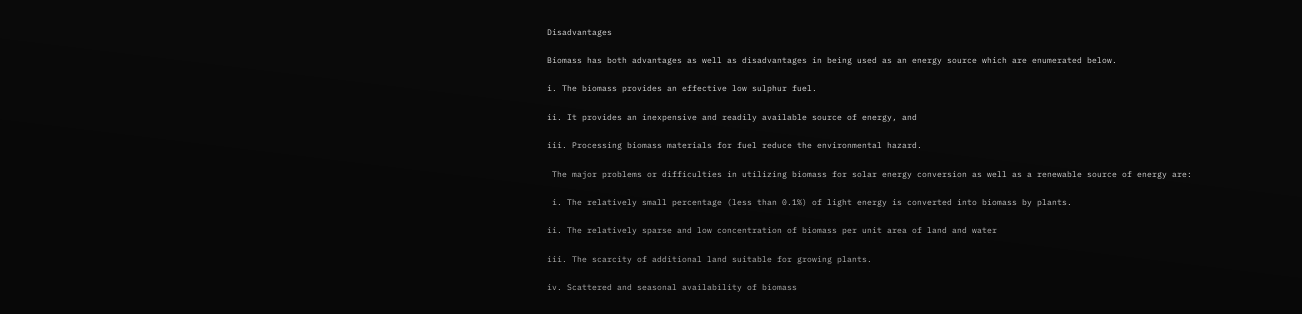Disadvantages

Biomass has both advantages as well as disadvantages in being used as an energy source which are enumerated below.

i. The biomass provides an effective low sulphur fuel.

ii. It provides an inexpensive and readily available source of energy, and

iii. Processing biomass materials for fuel reduce the environmental hazard.

 The major problems or difficulties in utilizing biomass for solar energy conversion as well as a renewable source of energy are:

 i. The relatively small percentage (less than 0.1%) of light energy is converted into biomass by plants.

ii. The relatively sparse and low concentration of biomass per unit area of land and water

iii. The scarcity of additional land suitable for growing plants.

iv. Scattered and seasonal availability of biomass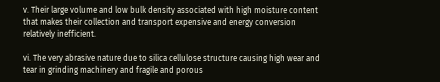v. Their large volume and low bulk density associated with high moisture content that makes their collection and transport expensive and energy conversion relatively inefficient.

vi. The very abrasive nature due to silica cellulose structure causing high wear and tear in grinding machinery and fragile and porous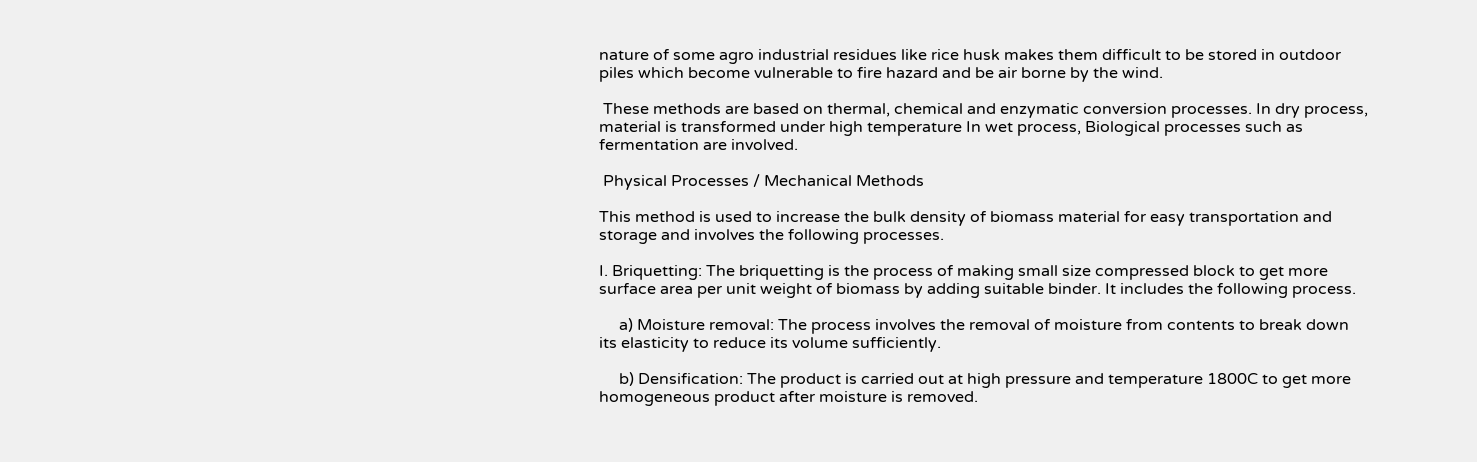nature of some agro industrial residues like rice husk makes them difficult to be stored in outdoor piles which become vulnerable to fire hazard and be air borne by the wind.

 These methods are based on thermal, chemical and enzymatic conversion processes. In dry process, material is transformed under high temperature In wet process, Biological processes such as fermentation are involved.

 Physical Processes / Mechanical Methods

This method is used to increase the bulk density of biomass material for easy transportation and storage and involves the following processes.

I. Briquetting: The briquetting is the process of making small size compressed block to get more surface area per unit weight of biomass by adding suitable binder. It includes the following process.

     a) Moisture removal: The process involves the removal of moisture from contents to break down its elasticity to reduce its volume sufficiently.

     b) Densification: The product is carried out at high pressure and temperature 1800C to get more homogeneous product after moisture is removed.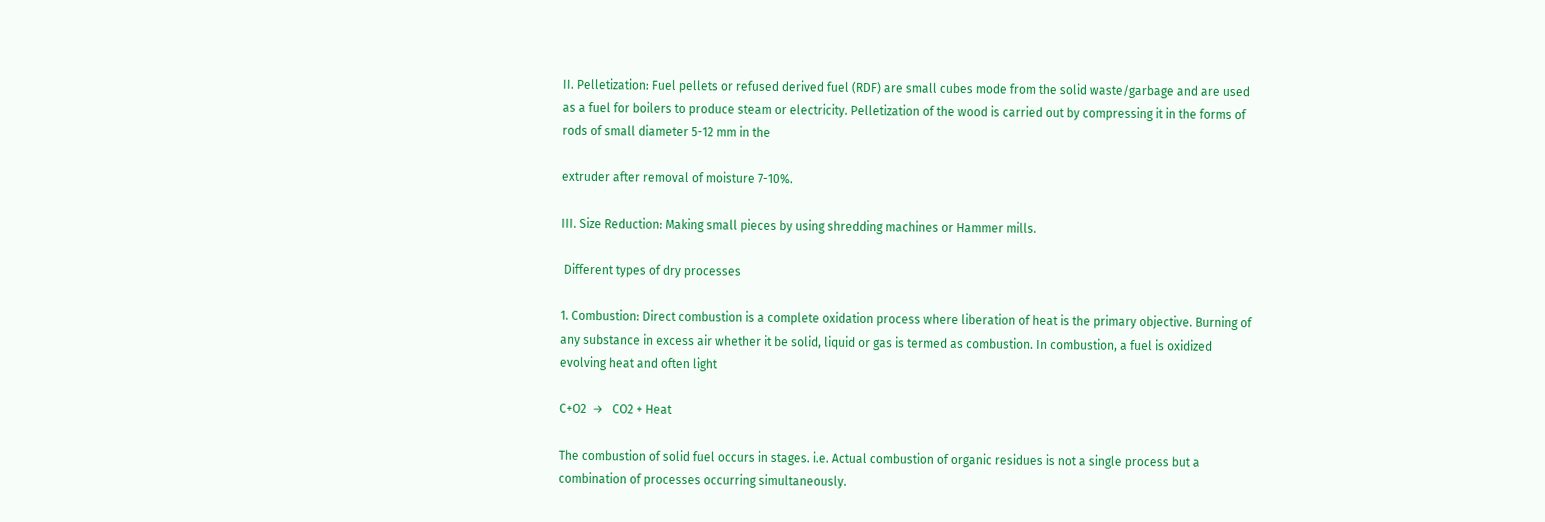II. Pelletization: Fuel pellets or refused derived fuel (RDF) are small cubes mode from the solid waste/garbage and are used as a fuel for boilers to produce steam or electricity. Pelletization of the wood is carried out by compressing it in the forms of rods of small diameter 5-12 mm in the

extruder after removal of moisture 7-10%.

III. Size Reduction: Making small pieces by using shredding machines or Hammer mills.

 Different types of dry processes

1. Combustion: Direct combustion is a complete oxidation process where liberation of heat is the primary objective. Burning of any substance in excess air whether it be solid, liquid or gas is termed as combustion. In combustion, a fuel is oxidized evolving heat and often light

C+O2  →   CO2 + Heat

The combustion of solid fuel occurs in stages. i.e. Actual combustion of organic residues is not a single process but a combination of processes occurring simultaneously.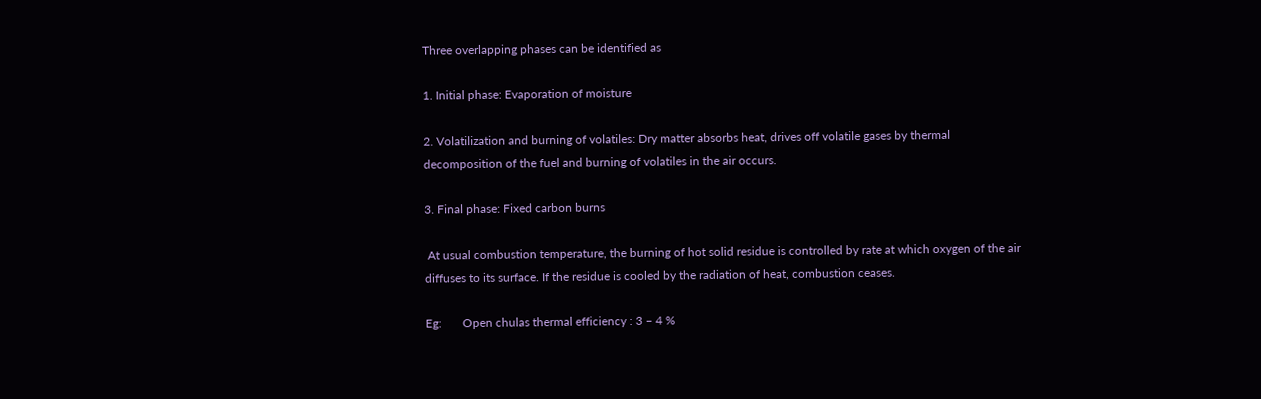Three overlapping phases can be identified as

1. Initial phase: Evaporation of moisture

2. Volatilization and burning of volatiles: Dry matter absorbs heat, drives off volatile gases by thermal decomposition of the fuel and burning of volatiles in the air occurs.

3. Final phase: Fixed carbon burns

 At usual combustion temperature, the burning of hot solid residue is controlled by rate at which oxygen of the air diffuses to its surface. If the residue is cooled by the radiation of heat, combustion ceases.

Eg:       Open chulas thermal efficiency : 3 – 4 %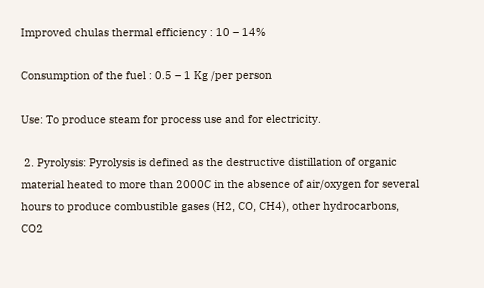Improved chulas thermal efficiency : 10 – 14%

Consumption of the fuel : 0.5 – 1 Kg /per person

Use: To produce steam for process use and for electricity.

 2. Pyrolysis: Pyrolysis is defined as the destructive distillation of organic material heated to more than 2000C in the absence of air/oxygen for several hours to produce combustible gases (H2, CO, CH4), other hydrocarbons, CO2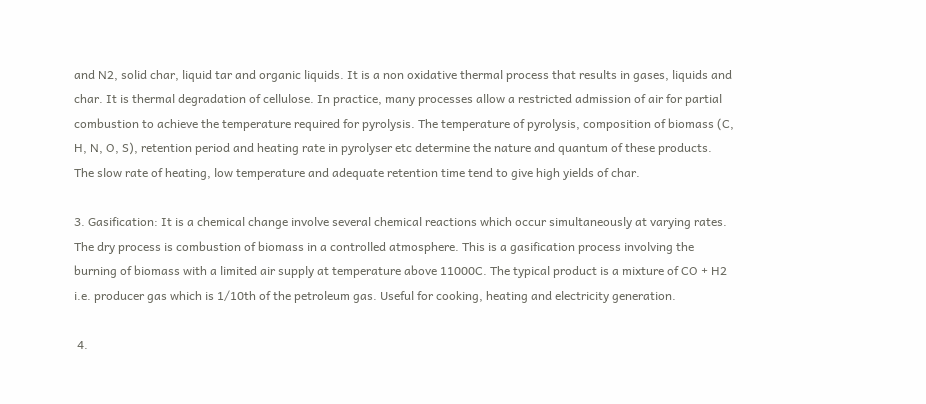and N2, solid char, liquid tar and organic liquids. It is a non oxidative thermal process that results in gases, liquids and char. It is thermal degradation of cellulose. In practice, many processes allow a restricted admission of air for partial combustion to achieve the temperature required for pyrolysis. The temperature of pyrolysis, composition of biomass (C, H, N, O, S), retention period and heating rate in pyrolyser etc determine the nature and quantum of these products. The slow rate of heating, low temperature and adequate retention time tend to give high yields of char.

3. Gasification: It is a chemical change involve several chemical reactions which occur simultaneously at varying rates. The dry process is combustion of biomass in a controlled atmosphere. This is a gasification process involving the burning of biomass with a limited air supply at temperature above 11000C. The typical product is a mixture of CO + H2 i.e. producer gas which is 1/10th of the petroleum gas. Useful for cooking, heating and electricity generation.

 4.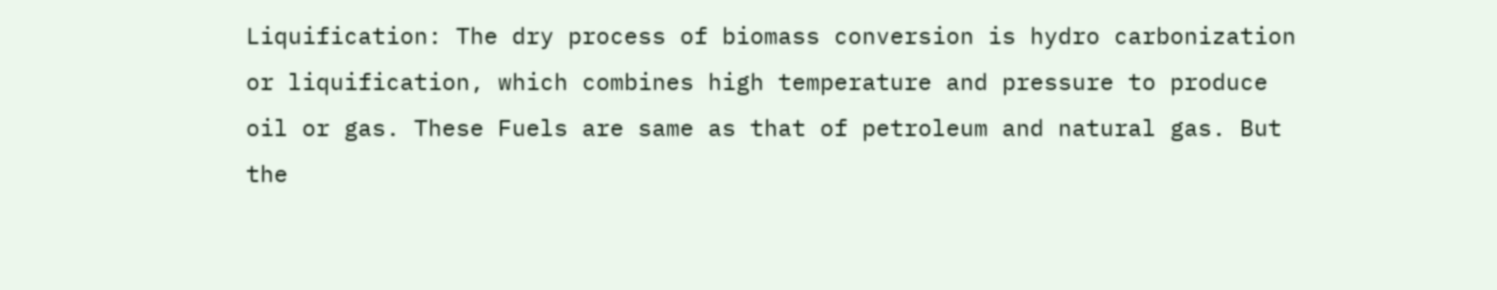Liquification: The dry process of biomass conversion is hydro carbonization or liquification, which combines high temperature and pressure to produce oil or gas. These Fuels are same as that of petroleum and natural gas. But the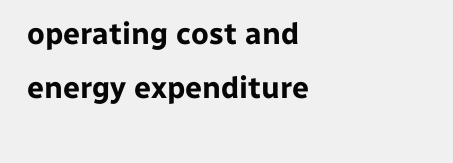operating cost and energy expenditure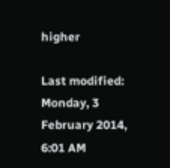higher

Last modified: Monday, 3 February 2014, 6:01 AM